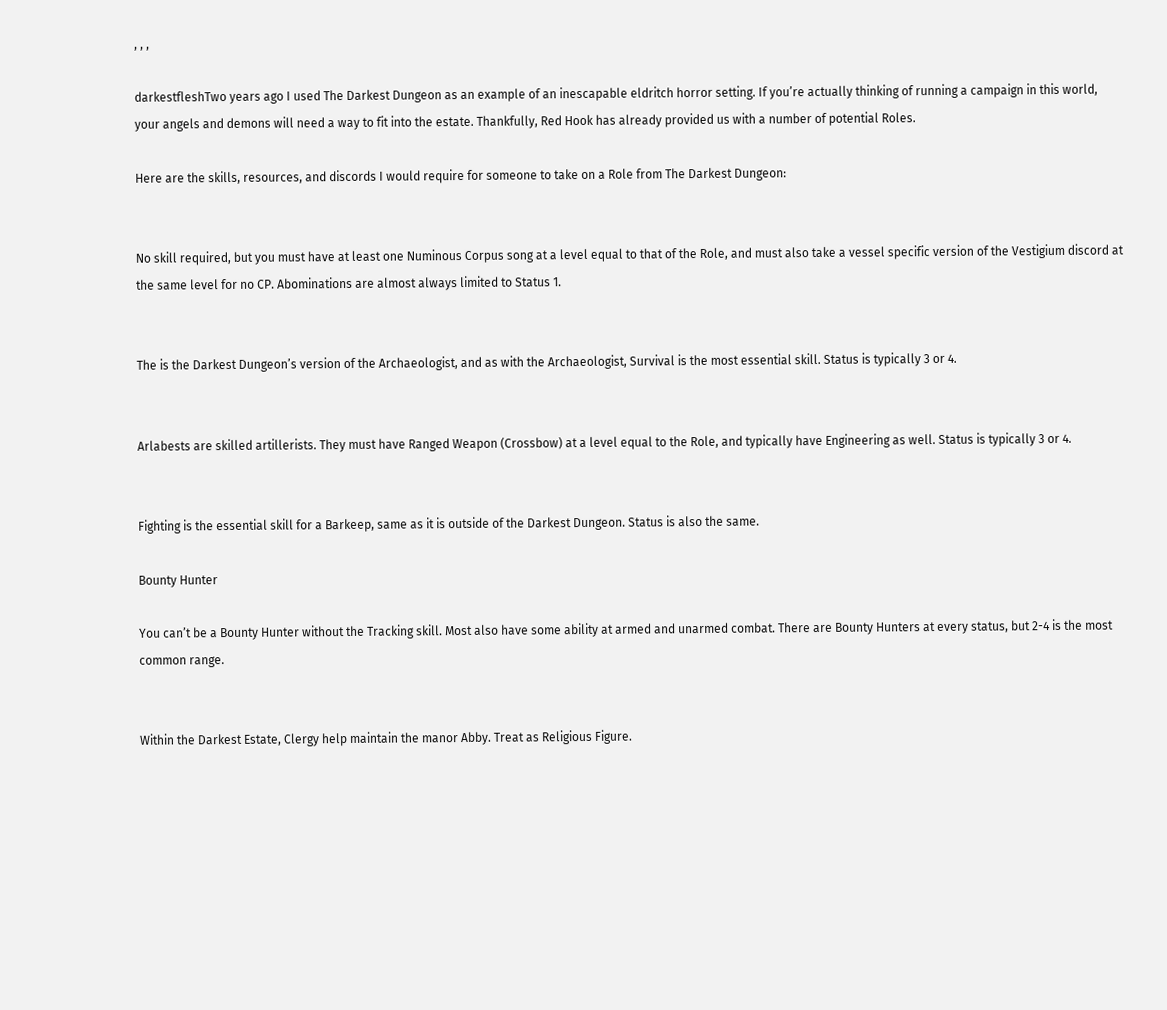, , ,

darkestfleshTwo years ago I used The Darkest Dungeon as an example of an inescapable eldritch horror setting. If you’re actually thinking of running a campaign in this world, your angels and demons will need a way to fit into the estate. Thankfully, Red Hook has already provided us with a number of potential Roles.

Here are the skills, resources, and discords I would require for someone to take on a Role from The Darkest Dungeon:


No skill required, but you must have at least one Numinous Corpus song at a level equal to that of the Role, and must also take a vessel specific version of the Vestigium discord at the same level for no CP. Abominations are almost always limited to Status 1.


The is the Darkest Dungeon’s version of the Archaeologist, and as with the Archaeologist, Survival is the most essential skill. Status is typically 3 or 4.


Arlabests are skilled artillerists. They must have Ranged Weapon (Crossbow) at a level equal to the Role, and typically have Engineering as well. Status is typically 3 or 4.


Fighting is the essential skill for a Barkeep, same as it is outside of the Darkest Dungeon. Status is also the same.

Bounty Hunter

You can’t be a Bounty Hunter without the Tracking skill. Most also have some ability at armed and unarmed combat. There are Bounty Hunters at every status, but 2-4 is the most common range.


Within the Darkest Estate, Clergy help maintain the manor Abby. Treat as Religious Figure.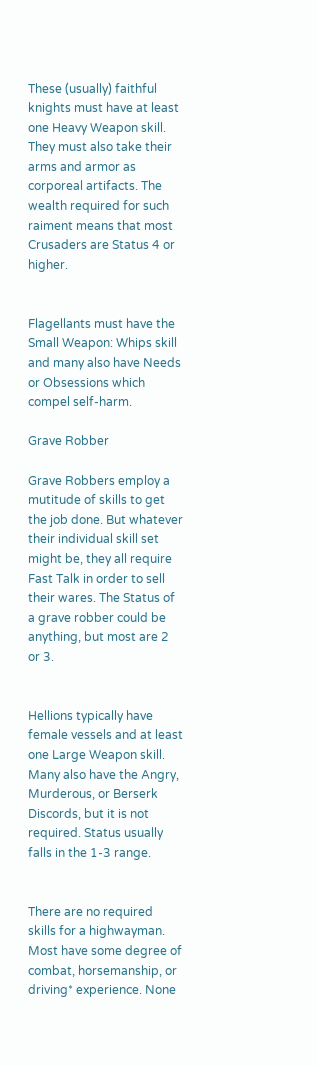These (usually) faithful knights must have at least one Heavy Weapon skill. They must also take their arms and armor as corporeal artifacts. The wealth required for such raiment means that most Crusaders are Status 4 or higher.


Flagellants must have the Small Weapon: Whips skill and many also have Needs or Obsessions which compel self-harm.

Grave Robber

Grave Robbers employ a mutitude of skills to get the job done. But whatever their individual skill set might be, they all require Fast Talk in order to sell their wares. The Status of a grave robber could be anything, but most are 2 or 3.


Hellions typically have female vessels and at least one Large Weapon skill. Many also have the Angry, Murderous, or Berserk Discords, but it is not required. Status usually falls in the 1-3 range.


There are no required skills for a highwayman. Most have some degree of combat, horsemanship, or driving* experience. None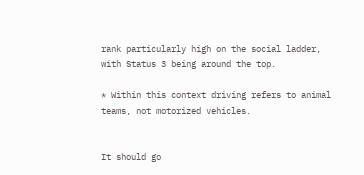rank particularly high on the social ladder, with Status 3 being around the top.

* Within this context driving refers to animal teams, not motorized vehicles.


It should go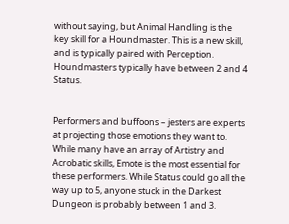without saying, but Animal Handling is the key skill for a Houndmaster. This is a new skill, and is typically paired with Perception. Houndmasters typically have between 2 and 4 Status.


Performers and buffoons – jesters are experts at projecting those emotions they want to. While many have an array of Artistry and Acrobatic skills, Emote is the most essential for these performers. While Status could go all the way up to 5, anyone stuck in the Darkest Dungeon is probably between 1 and 3.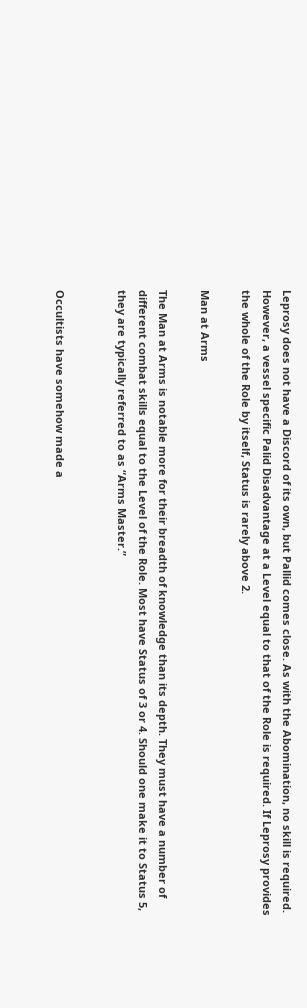Leprosy does not have a Discord of its own, but Pallid comes close. As with the Abomination, no skill is required. However, a vessel specific Palid Disadvantage at a Level equal to that of the Role is required. If Leprosy provides the whole of the Role by itself, Status is rarely above 2.

Man at Arms

The Man at Arms is notable more for their breadth of knowledge than its depth. They must have a number of different combat skills equal to the Level of the Role. Most have Status of 3 or 4. Should one make it to Status 5, they are typically referred to as “Arms Master.”


Occultists have somehow made a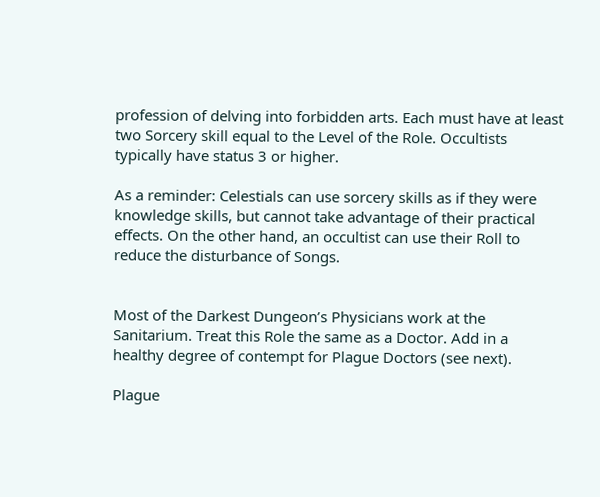profession of delving into forbidden arts. Each must have at least two Sorcery skill equal to the Level of the Role. Occultists typically have status 3 or higher.

As a reminder: Celestials can use sorcery skills as if they were knowledge skills, but cannot take advantage of their practical effects. On the other hand, an occultist can use their Roll to reduce the disturbance of Songs.


Most of the Darkest Dungeon’s Physicians work at the Sanitarium. Treat this Role the same as a Doctor. Add in a healthy degree of contempt for Plague Doctors (see next).

Plague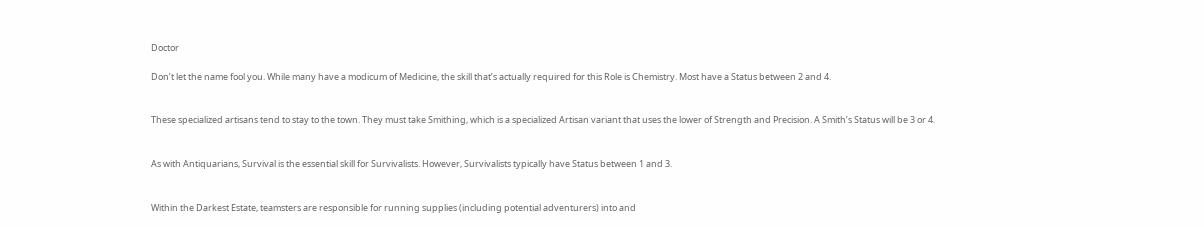Doctor

Don’t let the name fool you. While many have a modicum of Medicine, the skill that’s actually required for this Role is Chemistry. Most have a Status between 2 and 4.


These specialized artisans tend to stay to the town. They must take Smithing, which is a specialized Artisan variant that uses the lower of Strength and Precision. A Smith’s Status will be 3 or 4.


As with Antiquarians, Survival is the essential skill for Survivalists. However, Survivalists typically have Status between 1 and 3.


Within the Darkest Estate, teamsters are responsible for running supplies (including potential adventurers) into and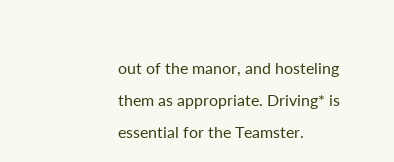out of the manor, and hosteling them as appropriate. Driving* is essential for the Teamster.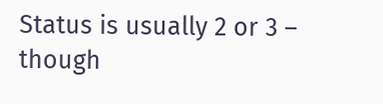Status is usually 2 or 3 – though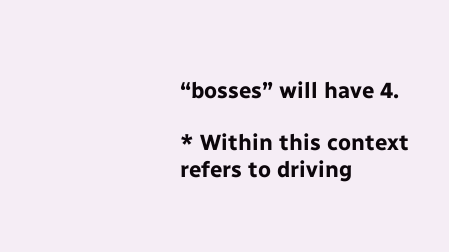“bosses” will have 4.

* Within this context refers to driving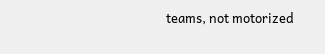teams, not motorized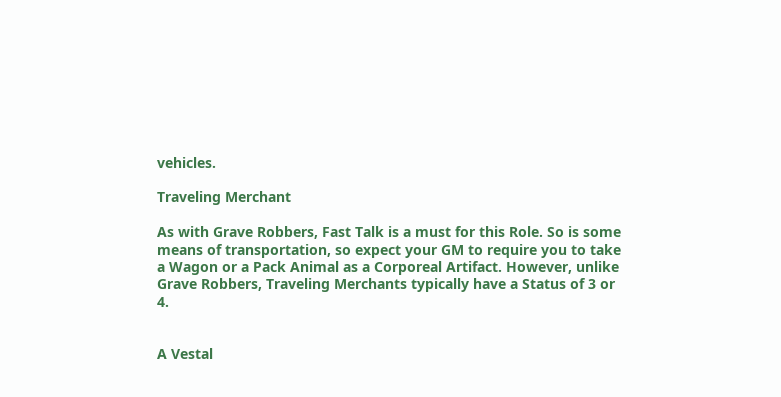vehicles.

Traveling Merchant

As with Grave Robbers, Fast Talk is a must for this Role. So is some means of transportation, so expect your GM to require you to take a Wagon or a Pack Animal as a Corporeal Artifact. However, unlike Grave Robbers, Traveling Merchants typically have a Status of 3 or 4.


A Vestal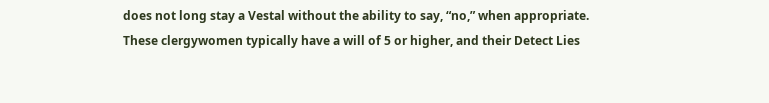does not long stay a Vestal without the ability to say, “no,” when appropriate. These clergywomen typically have a will of 5 or higher, and their Detect Lies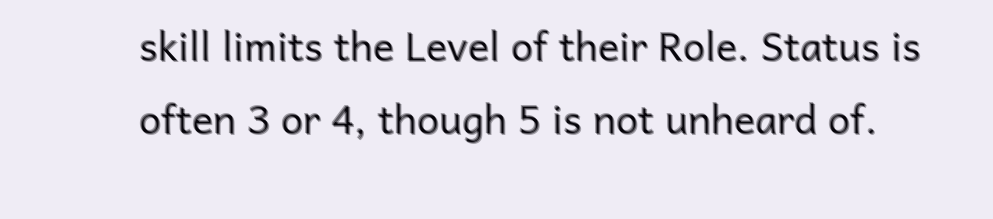skill limits the Level of their Role. Status is often 3 or 4, though 5 is not unheard of.